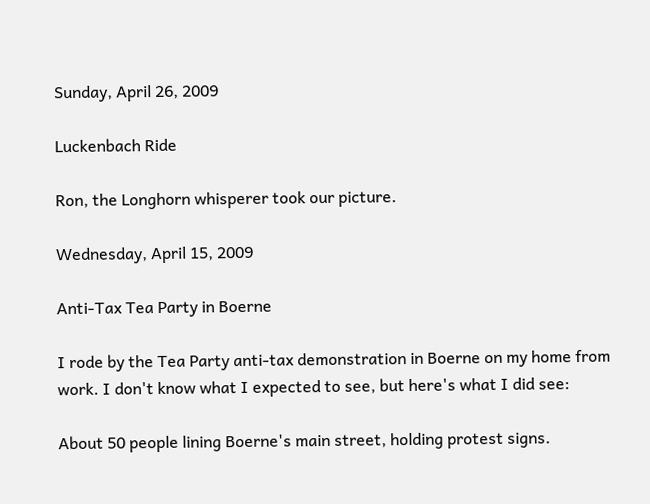Sunday, April 26, 2009

Luckenbach Ride

Ron, the Longhorn whisperer took our picture.

Wednesday, April 15, 2009

Anti-Tax Tea Party in Boerne

I rode by the Tea Party anti-tax demonstration in Boerne on my home from work. I don't know what I expected to see, but here's what I did see:

About 50 people lining Boerne's main street, holding protest signs.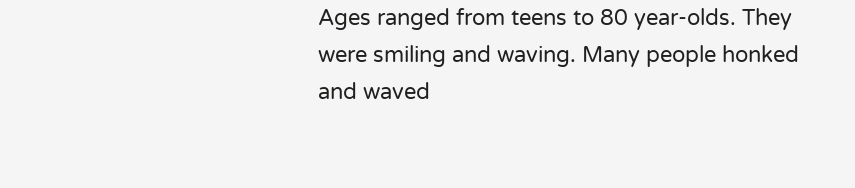Ages ranged from teens to 80 year-olds. They were smiling and waving. Many people honked and waved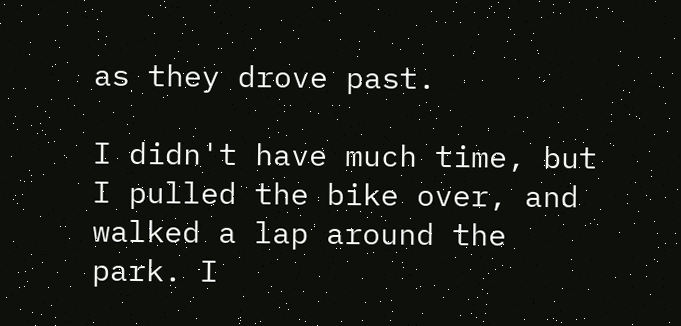as they drove past.

I didn't have much time, but I pulled the bike over, and walked a lap around the park. I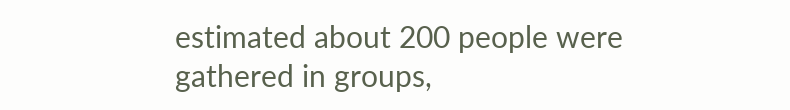estimated about 200 people were gathered in groups,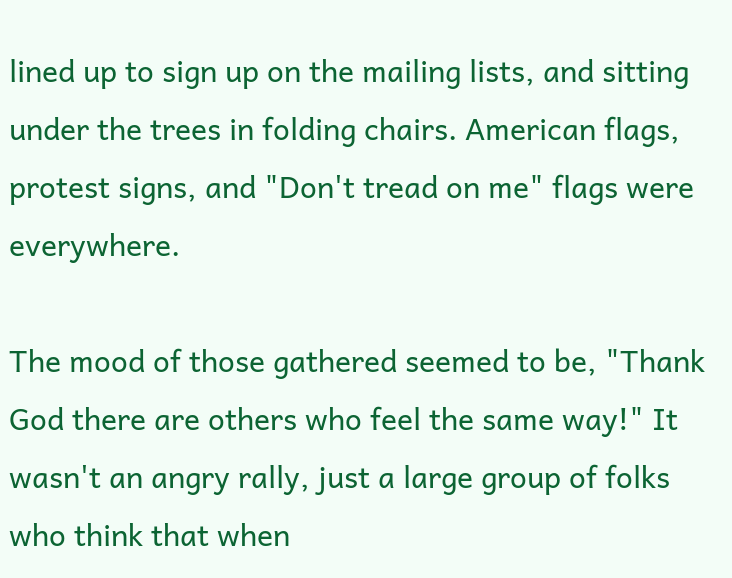lined up to sign up on the mailing lists, and sitting under the trees in folding chairs. American flags, protest signs, and "Don't tread on me" flags were everywhere.

The mood of those gathered seemed to be, "Thank God there are others who feel the same way!" It wasn't an angry rally, just a large group of folks who think that when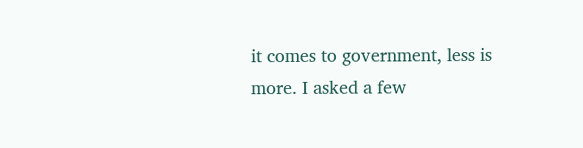it comes to government, less is more. I asked a few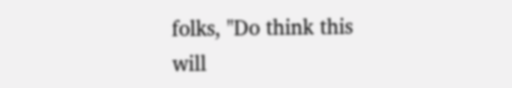folks, "Do think this will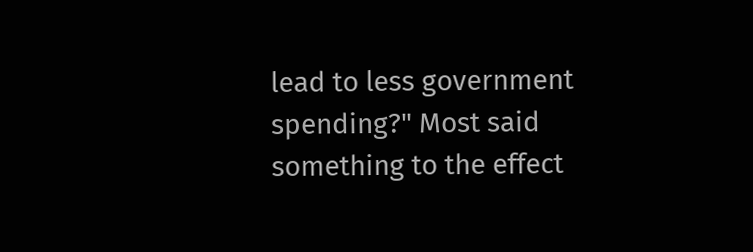lead to less government spending?" Most said something to the effect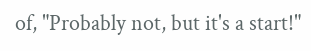of, "Probably not, but it's a start!"